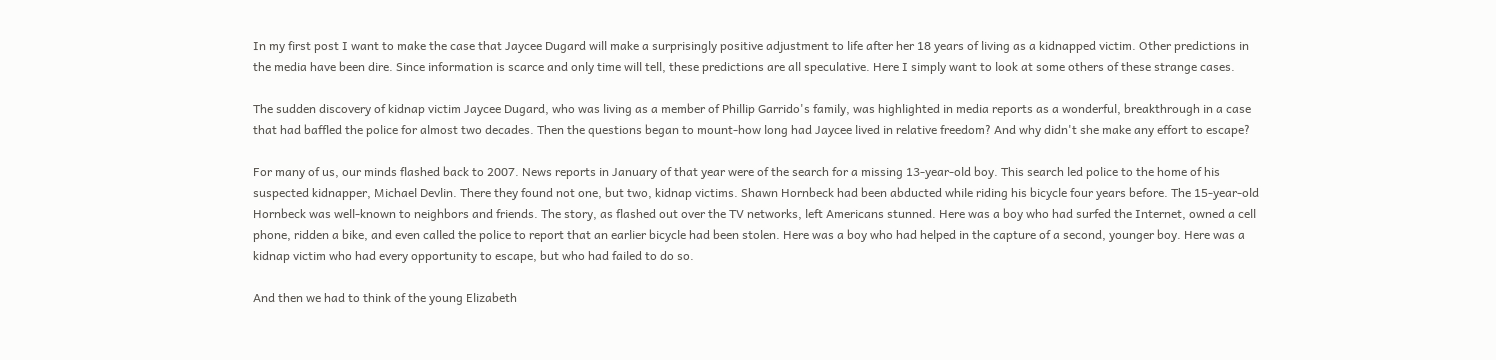In my first post I want to make the case that Jaycee Dugard will make a surprisingly positive adjustment to life after her 18 years of living as a kidnapped victim. Other predictions in the media have been dire. Since information is scarce and only time will tell, these predictions are all speculative. Here I simply want to look at some others of these strange cases.

The sudden discovery of kidnap victim Jaycee Dugard, who was living as a member of Phillip Garrido's family, was highlighted in media reports as a wonderful, breakthrough in a case that had baffled the police for almost two decades. Then the questions began to mount-how long had Jaycee lived in relative freedom? And why didn't she make any effort to escape?

For many of us, our minds flashed back to 2007. News reports in January of that year were of the search for a missing 13-year-old boy. This search led police to the home of his suspected kidnapper, Michael Devlin. There they found not one, but two, kidnap victims. Shawn Hornbeck had been abducted while riding his bicycle four years before. The 15-year-old Hornbeck was well-known to neighbors and friends. The story, as flashed out over the TV networks, left Americans stunned. Here was a boy who had surfed the Internet, owned a cell phone, ridden a bike, and even called the police to report that an earlier bicycle had been stolen. Here was a boy who had helped in the capture of a second, younger boy. Here was a kidnap victim who had every opportunity to escape, but who had failed to do so.

And then we had to think of the young Elizabeth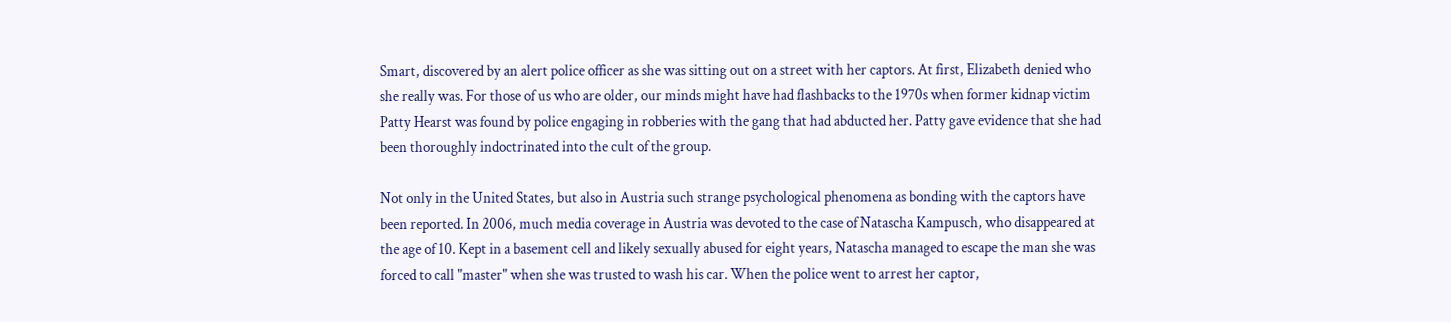Smart, discovered by an alert police officer as she was sitting out on a street with her captors. At first, Elizabeth denied who she really was. For those of us who are older, our minds might have had flashbacks to the 1970s when former kidnap victim Patty Hearst was found by police engaging in robberies with the gang that had abducted her. Patty gave evidence that she had been thoroughly indoctrinated into the cult of the group.

Not only in the United States, but also in Austria such strange psychological phenomena as bonding with the captors have been reported. In 2006, much media coverage in Austria was devoted to the case of Natascha Kampusch, who disappeared at the age of 10. Kept in a basement cell and likely sexually abused for eight years, Natascha managed to escape the man she was forced to call "master" when she was trusted to wash his car. When the police went to arrest her captor,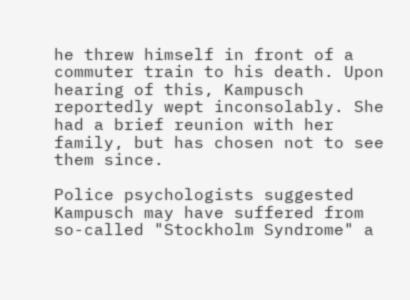he threw himself in front of a commuter train to his death. Upon hearing of this, Kampusch reportedly wept inconsolably. She had a brief reunion with her family, but has chosen not to see them since.

Police psychologists suggested Kampusch may have suffered from so-called "Stockholm Syndrome" a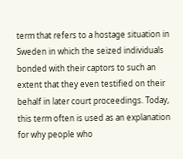term that refers to a hostage situation in Sweden in which the seized individuals bonded with their captors to such an extent that they even testified on their behalf in later court proceedings. Today, this term often is used as an explanation for why people who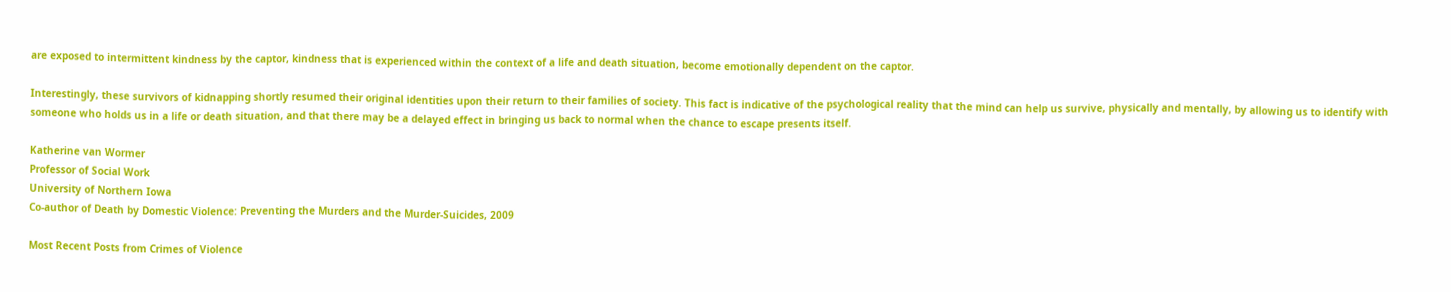are exposed to intermittent kindness by the captor, kindness that is experienced within the context of a life and death situation, become emotionally dependent on the captor.

Interestingly, these survivors of kidnapping shortly resumed their original identities upon their return to their families of society. This fact is indicative of the psychological reality that the mind can help us survive, physically and mentally, by allowing us to identify with someone who holds us in a life or death situation, and that there may be a delayed effect in bringing us back to normal when the chance to escape presents itself.

Katherine van Wormer
Professor of Social Work
University of Northern Iowa
Co-author of Death by Domestic Violence: Preventing the Murders and the Murder-Suicides, 2009

Most Recent Posts from Crimes of Violence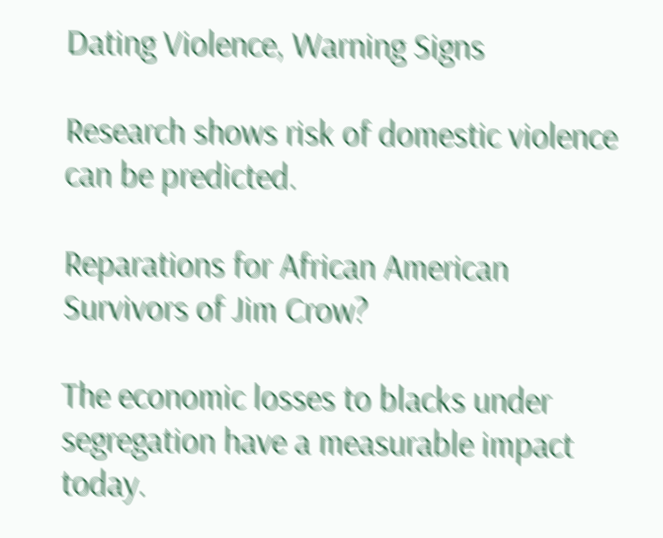Dating Violence, Warning Signs

Research shows risk of domestic violence can be predicted.

Reparations for African American Survivors of Jim Crow?

The economic losses to blacks under segregation have a measurable impact today.